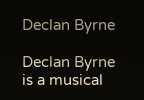Declan Byrne

Declan Byrne is a musical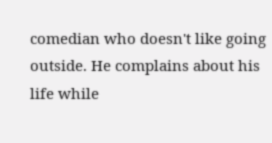comedian who doesn't like going outside. He complains about his life while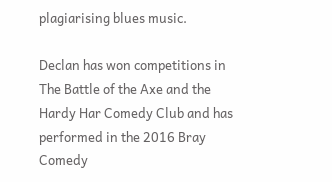plagiarising blues music.

Declan has won competitions in The Battle of the Axe and the Hardy Har Comedy Club and has performed in the 2016 Bray Comedy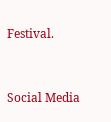Festival.


Social Media